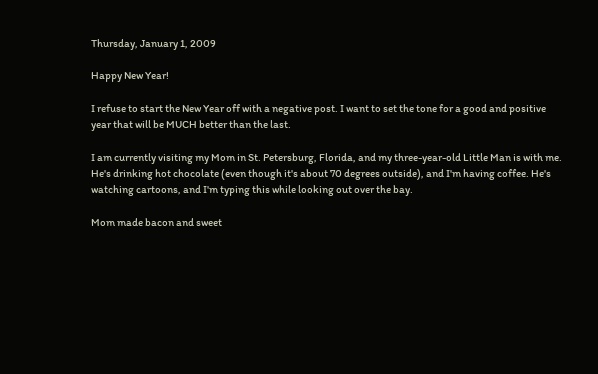Thursday, January 1, 2009

Happy New Year!

I refuse to start the New Year off with a negative post. I want to set the tone for a good and positive year that will be MUCH better than the last.

I am currently visiting my Mom in St. Petersburg, Florida, and my three-year-old Little Man is with me. He's drinking hot chocolate (even though it's about 70 degrees outside), and I'm having coffee. He's watching cartoons, and I'm typing this while looking out over the bay.

Mom made bacon and sweet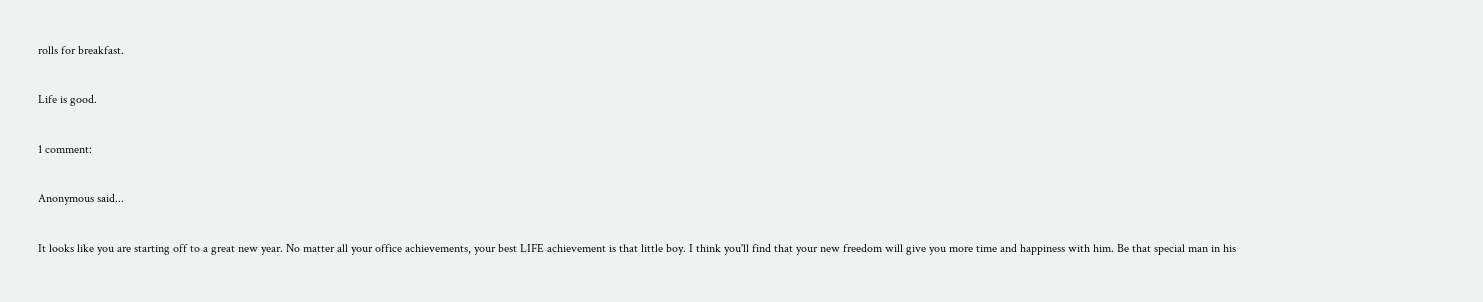rolls for breakfast.

Life is good.

1 comment:

Anonymous said...

It looks like you are starting off to a great new year. No matter all your office achievements, your best LIFE achievement is that little boy. I think you'll find that your new freedom will give you more time and happiness with him. Be that special man in his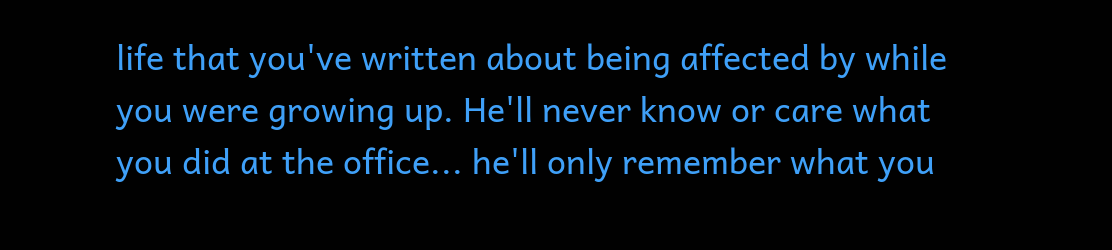life that you've written about being affected by while you were growing up. He'll never know or care what you did at the office... he'll only remember what you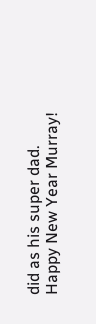did as his super dad.
Happy New Year Murray!